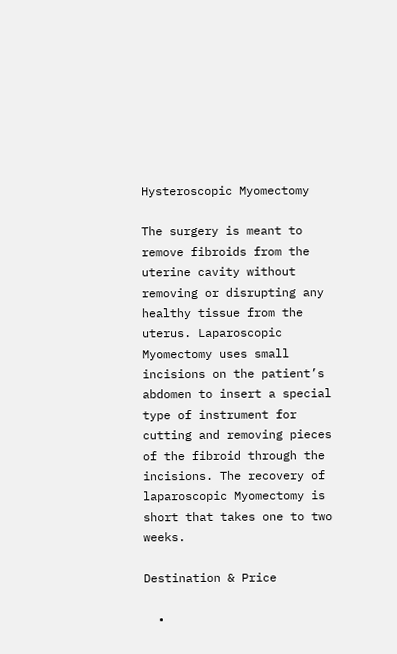Hysteroscopic Myomectomy

The surgery is meant to remove fibroids from the uterine cavity without removing or disrupting any healthy tissue from the uterus. Laparoscopic Myomectomy uses small incisions on the patient’s abdomen to insert a special type of instrument for cutting and removing pieces of the fibroid through the incisions. The recovery of laparoscopic Myomectomy is short that takes one to two weeks.

Destination & Price

  •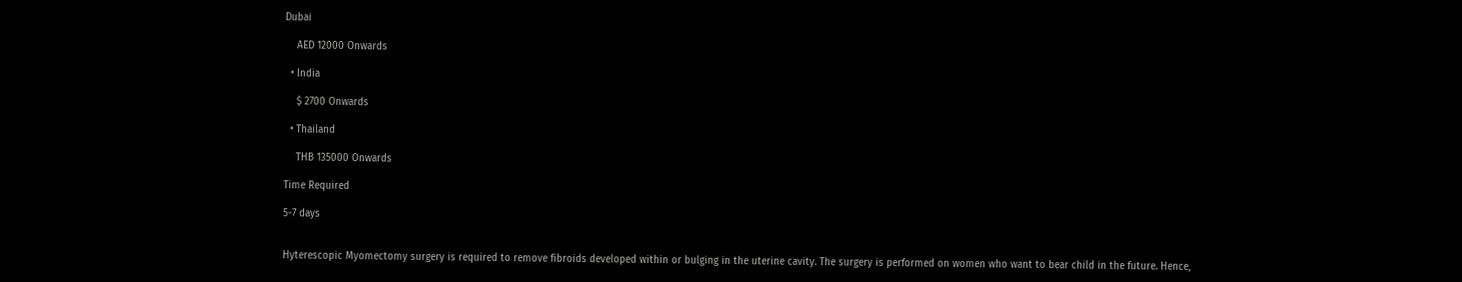Dubai

    AED 12000 Onwards

  • India

    $ 2700 Onwards

  • Thailand

    THB 135000 Onwards

Time Required

5-7 days


Hyterescopic Myomectomy surgery is required to remove fibroids developed within or bulging in the uterine cavity. The surgery is performed on women who want to bear child in the future. Hence,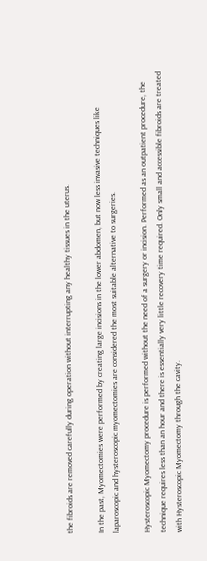the fibroids are removed carefully during operation without interrupting any healthy tissues in the uterus.

In the past, Myomectomies were performed by creating large incisions in the lower abdomen, but now less invasive techniques like laparoscopic and hysteroscopic myomectomies are considered the most suitable alternative to surgeries.

Hysteroscopic Myomectomy procedure is performed without the need of a surgery or incision. Performed as an outpatient procedure, the technique requires less than an hour and there is essentially very little recovery time required. Only small and accessible fibroids are treated with Hysteroscopic Myomectomy through the cavity.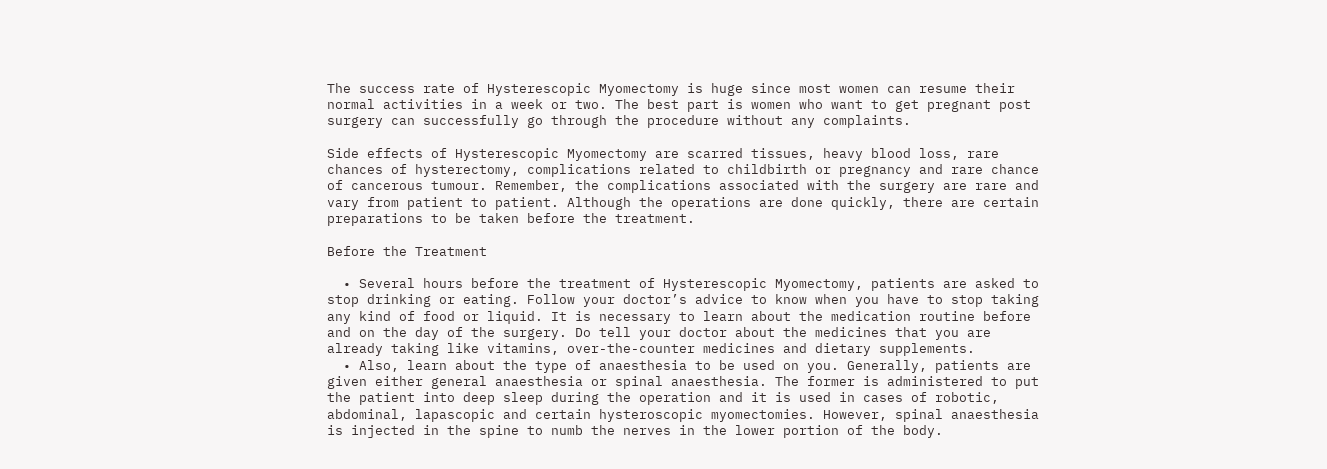The success rate of Hysterescopic Myomectomy is huge since most women can resume their normal activities in a week or two. The best part is women who want to get pregnant post surgery can successfully go through the procedure without any complaints.

Side effects of Hysterescopic Myomectomy are scarred tissues, heavy blood loss, rare chances of hysterectomy, complications related to childbirth or pregnancy and rare chance of cancerous tumour. Remember, the complications associated with the surgery are rare and vary from patient to patient. Although the operations are done quickly, there are certain preparations to be taken before the treatment.

Before the Treatment

  • Several hours before the treatment of Hysterescopic Myomectomy, patients are asked to stop drinking or eating. Follow your doctor’s advice to know when you have to stop taking any kind of food or liquid. It is necessary to learn about the medication routine before and on the day of the surgery. Do tell your doctor about the medicines that you are already taking like vitamins, over-the-counter medicines and dietary supplements.
  • Also, learn about the type of anaesthesia to be used on you. Generally, patients are given either general anaesthesia or spinal anaesthesia. The former is administered to put the patient into deep sleep during the operation and it is used in cases of robotic, abdominal, lapascopic and certain hysteroscopic myomectomies. However, spinal anaesthesia is injected in the spine to numb the nerves in the lower portion of the body.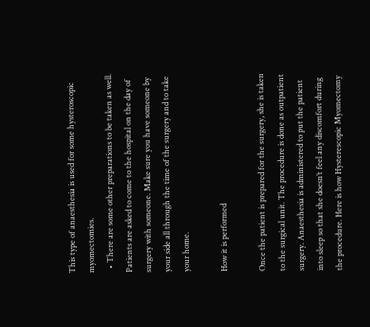This type of anaesthesia is used for some hysteroscopic myomectomies.
  • There are some other preparations to be taken as well. Patients are asked to come to the hospital on the day of surgery with someone. Make sure you have someone by your side all through the time of the surgery and to take your home.

How it is performed

Once the patient is prepared for the surgery, she is taken to the surgical unit. The procedure is done as outpatient surgery. Anaesthesia is administered to put the patient into sleep so that she doesn’t feel any discomfort during the procedure. Here is how Hysterescopic Myomectomy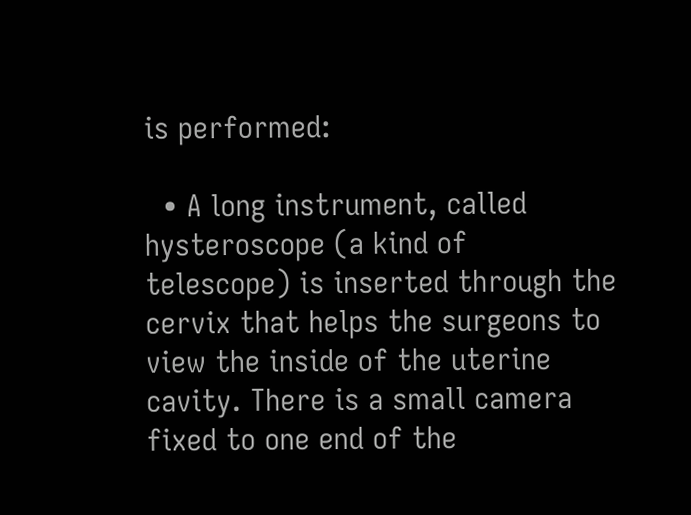is performed:

  • A long instrument, called hysteroscope (a kind of telescope) is inserted through the cervix that helps the surgeons to view the inside of the uterine cavity. There is a small camera fixed to one end of the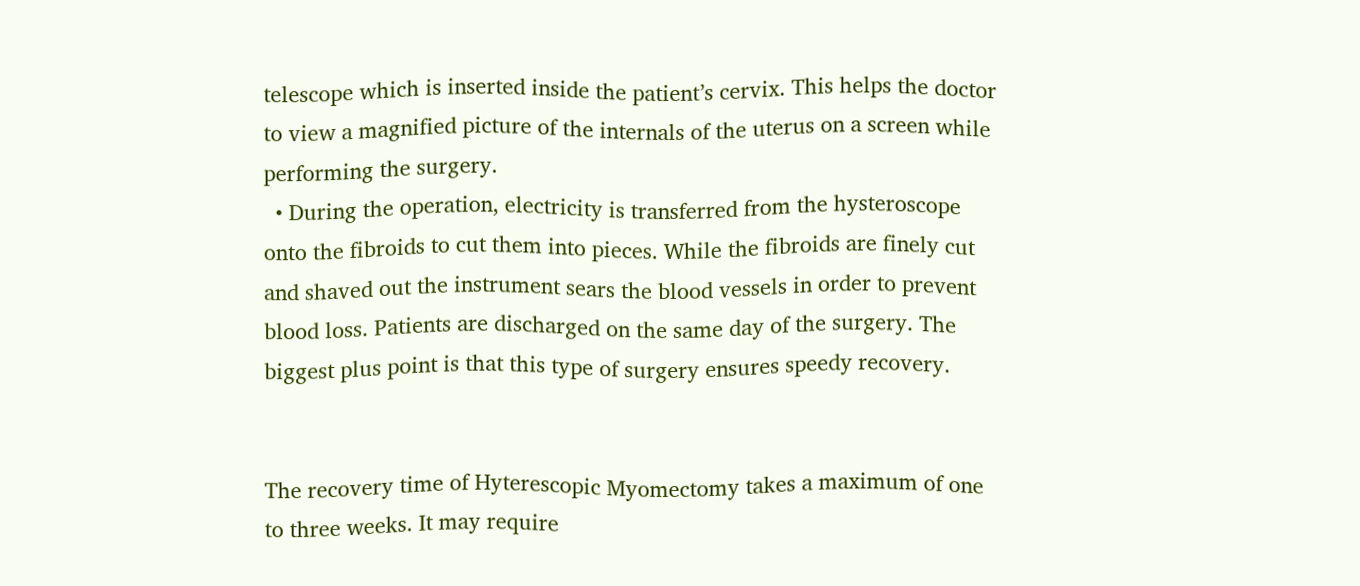telescope which is inserted inside the patient’s cervix. This helps the doctor to view a magnified picture of the internals of the uterus on a screen while performing the surgery.
  • During the operation, electricity is transferred from the hysteroscope onto the fibroids to cut them into pieces. While the fibroids are finely cut and shaved out the instrument sears the blood vessels in order to prevent blood loss. Patients are discharged on the same day of the surgery. The biggest plus point is that this type of surgery ensures speedy recovery.


The recovery time of Hyterescopic Myomectomy takes a maximum of one to three weeks. It may require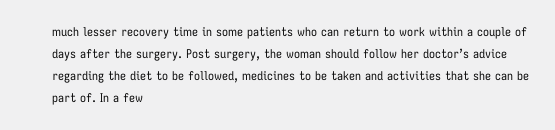much lesser recovery time in some patients who can return to work within a couple of days after the surgery. Post surgery, the woman should follow her doctor’s advice regarding the diet to be followed, medicines to be taken and activities that she can be part of. In a few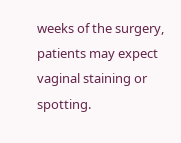weeks of the surgery, patients may expect vaginal staining or spotting.